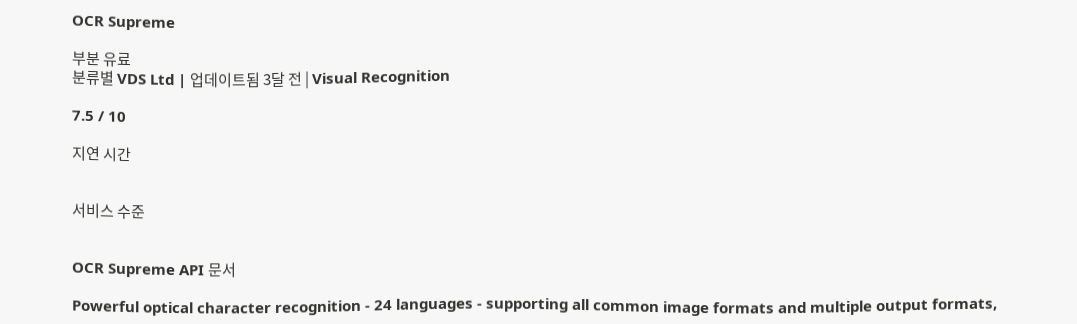OCR Supreme

부분 유료
분류별 VDS Ltd | 업데이트됨 3달 전 | Visual Recognition

7.5 / 10

지연 시간


서비스 수준


OCR Supreme API 문서

Powerful optical character recognition - 24 languages - supporting all common image formats and multiple output formats,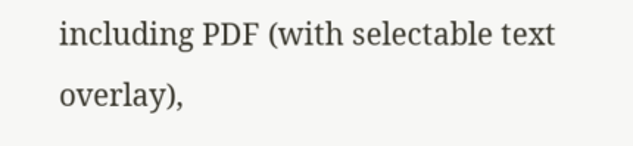including PDF (with selectable text overlay),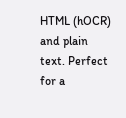HTML (hOCR) and plain text. Perfect for a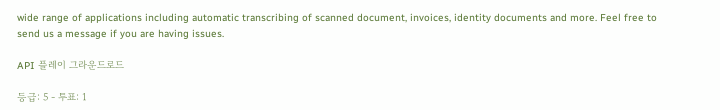wide range of applications including automatic transcribing of scanned document, invoices, identity documents and more. Feel free to send us a message if you are having issues.

API 플레이 그라운드로드

등급: 5 - 투표: 1